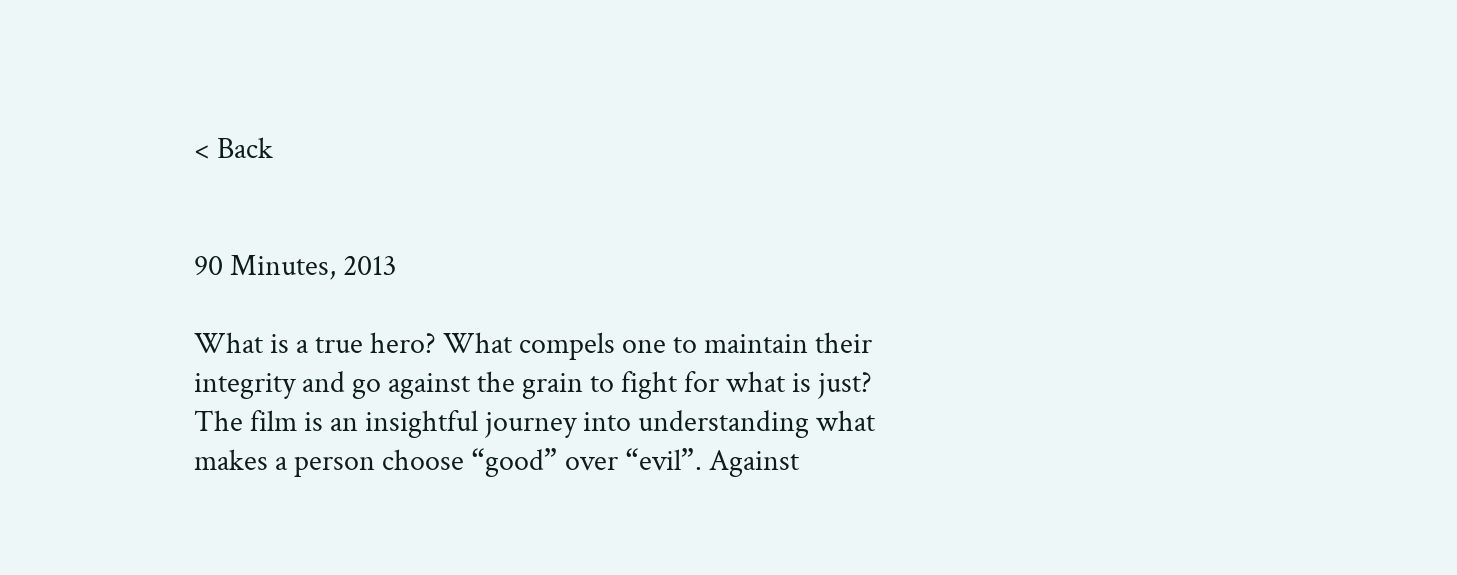< Back


90 Minutes, 2013

What is a true hero? What compels one to maintain their integrity and go against the grain to fight for what is just? The film is an insightful journey into understanding what makes a person choose “good” over “evil”. Against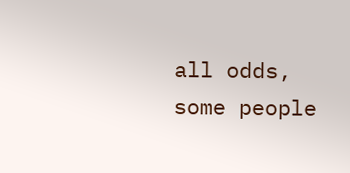all odds, some people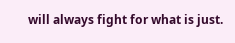will always fight for what is just.